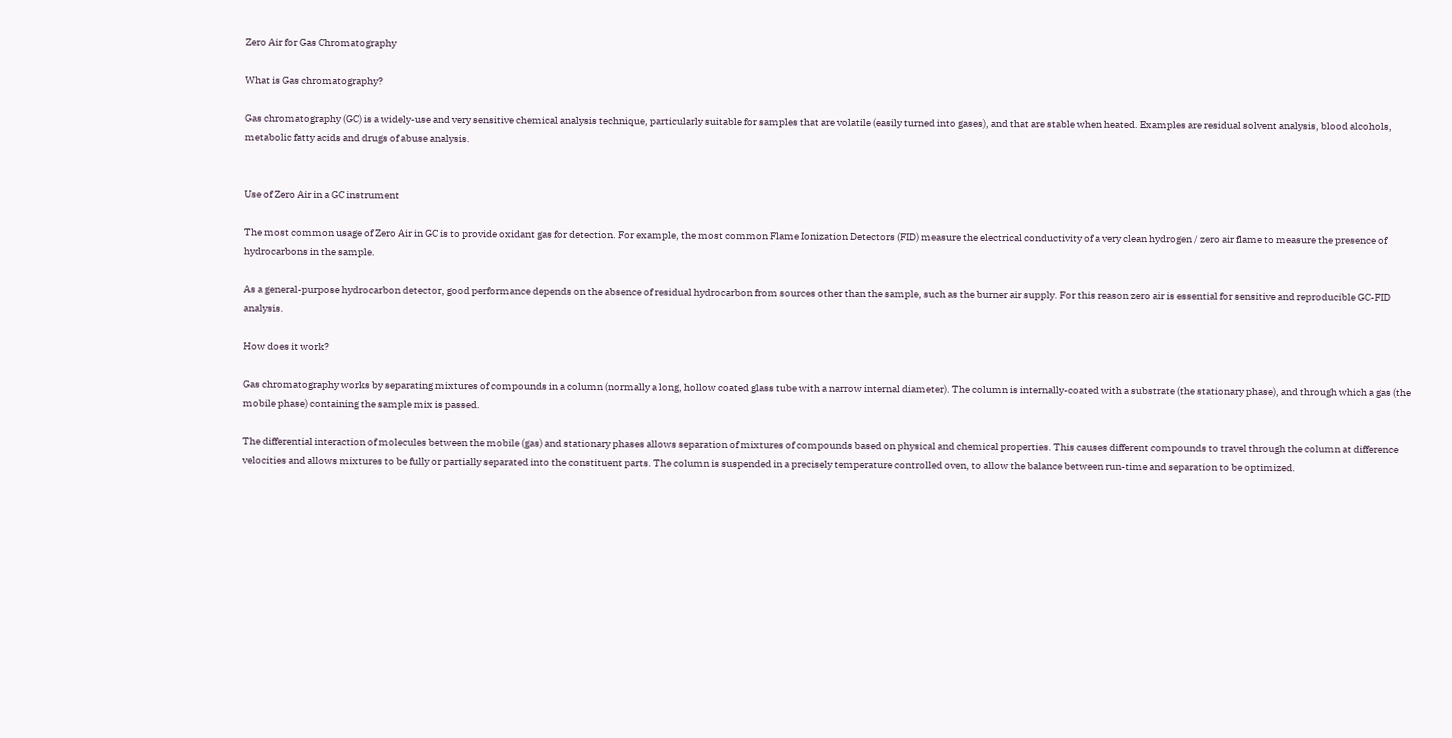Zero Air for Gas Chromatography

What is Gas chromatography?

Gas chromatography (GC) is a widely-use and very sensitive chemical analysis technique, particularly suitable for samples that are volatile (easily turned into gases), and that are stable when heated. Examples are residual solvent analysis, blood alcohols, metabolic fatty acids and drugs of abuse analysis.


Use of Zero Air in a GC instrument

The most common usage of Zero Air in GC is to provide oxidant gas for detection. For example, the most common Flame Ionization Detectors (FID) measure the electrical conductivity of a very clean hydrogen / zero air flame to measure the presence of hydrocarbons in the sample.

As a general-purpose hydrocarbon detector, good performance depends on the absence of residual hydrocarbon from sources other than the sample, such as the burner air supply. For this reason zero air is essential for sensitive and reproducible GC-FID analysis.

How does it work?

Gas chromatography works by separating mixtures of compounds in a column (normally a long, hollow coated glass tube with a narrow internal diameter). The column is internally-coated with a substrate (the stationary phase), and through which a gas (the mobile phase) containing the sample mix is passed.

The differential interaction of molecules between the mobile (gas) and stationary phases allows separation of mixtures of compounds based on physical and chemical properties. This causes different compounds to travel through the column at difference velocities and allows mixtures to be fully or partially separated into the constituent parts. The column is suspended in a precisely temperature controlled oven, to allow the balance between run-time and separation to be optimized.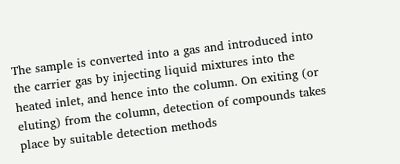The sample is converted into a gas and introduced into the carrier gas by injecting liquid mixtures into the heated inlet, and hence into the column. On exiting (or eluting) from the column, detection of compounds takes place by suitable detection methods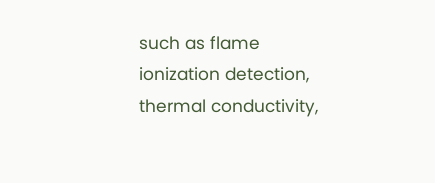such as flame ionization detection, thermal conductivity,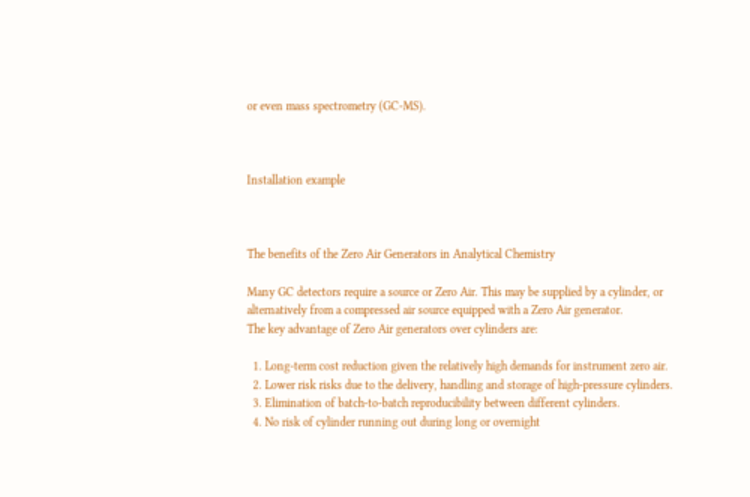or even mass spectrometry (GC-MS).



Installation example



The benefits of the Zero Air Generators in Analytical Chemistry

Many GC detectors require a source or Zero Air. This may be supplied by a cylinder, or alternatively from a compressed air source equipped with a Zero Air generator.
The key advantage of Zero Air generators over cylinders are:

  1. Long-term cost reduction given the relatively high demands for instrument zero air.
  2. Lower risk risks due to the delivery, handling and storage of high-pressure cylinders.
  3. Elimination of batch-to-batch reproducibility between different cylinders.
  4. No risk of cylinder running out during long or overnight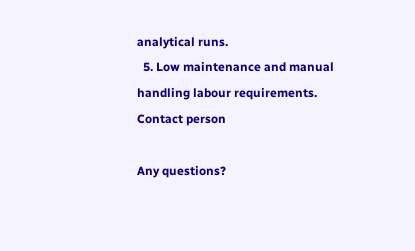analytical runs.
  5. Low maintenance and manual handling labour requirements.
Contact person

Any questions?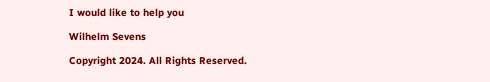I would like to help you

Wilhelm Sevens

Copyright 2024. All Rights Reserved.